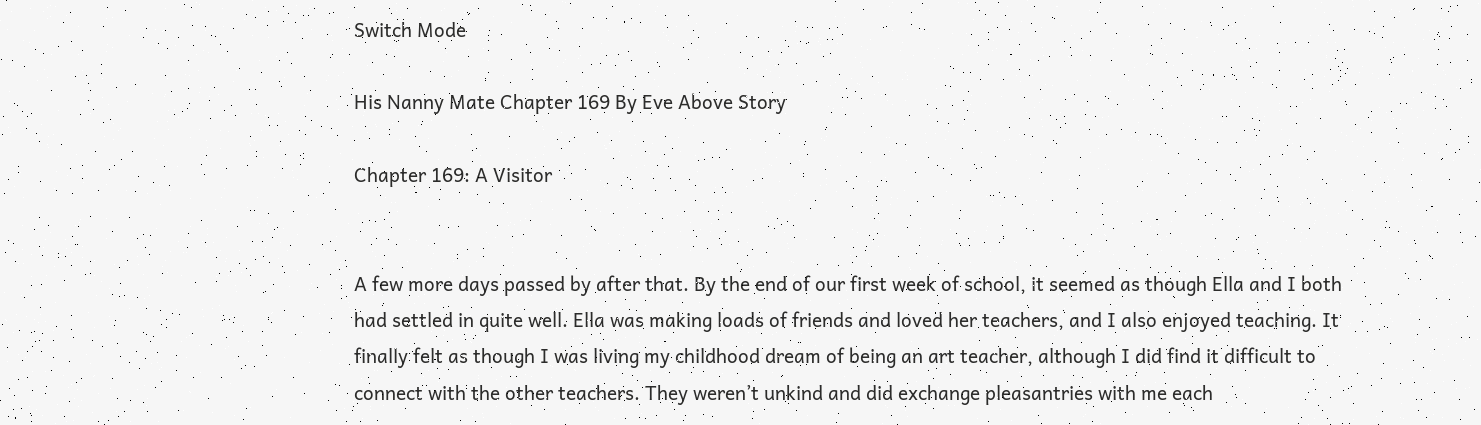Switch Mode

His Nanny Mate Chapter 169 By Eve Above Story

Chapter 169: A Visitor


A few more days passed by after that. By the end of our first week of school, it seemed as though Ella and I both had settled in quite well. Ella was making loads of friends and loved her teachers, and I also enjoyed teaching. It finally felt as though I was living my childhood dream of being an art teacher, although I did find it difficult to connect with the other teachers. They weren’t unkind and did exchange pleasantries with me each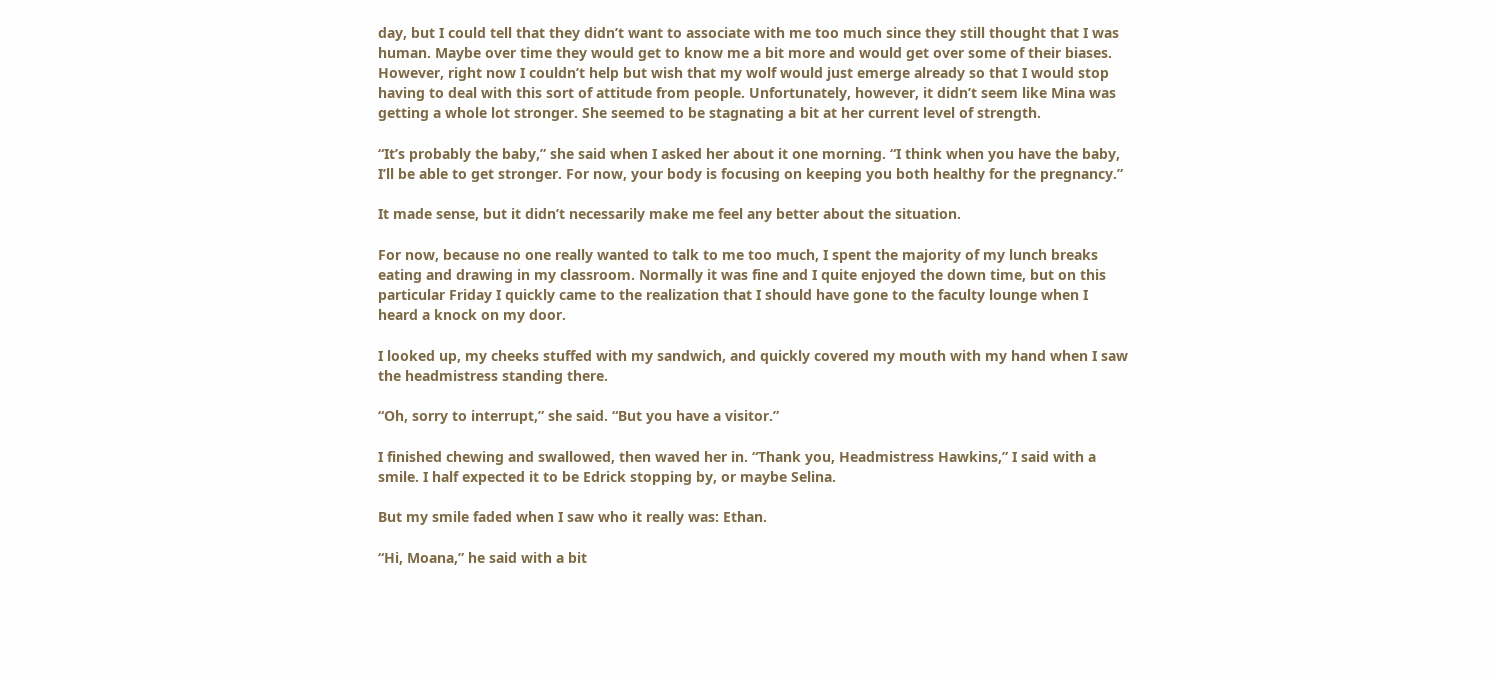day, but I could tell that they didn’t want to associate with me too much since they still thought that I was human. Maybe over time they would get to know me a bit more and would get over some of their biases. However, right now I couldn’t help but wish that my wolf would just emerge already so that I would stop having to deal with this sort of attitude from people. Unfortunately, however, it didn’t seem like Mina was getting a whole lot stronger. She seemed to be stagnating a bit at her current level of strength.

“It’s probably the baby,” she said when I asked her about it one morning. “I think when you have the baby, I’ll be able to get stronger. For now, your body is focusing on keeping you both healthy for the pregnancy.”

It made sense, but it didn’t necessarily make me feel any better about the situation.

For now, because no one really wanted to talk to me too much, I spent the majority of my lunch breaks eating and drawing in my classroom. Normally it was fine and I quite enjoyed the down time, but on this particular Friday I quickly came to the realization that I should have gone to the faculty lounge when I heard a knock on my door.

I looked up, my cheeks stuffed with my sandwich, and quickly covered my mouth with my hand when I saw the headmistress standing there.

“Oh, sorry to interrupt,” she said. “But you have a visitor.”

I finished chewing and swallowed, then waved her in. “Thank you, Headmistress Hawkins,” I said with a smile. I half expected it to be Edrick stopping by, or maybe Selina.

But my smile faded when I saw who it really was: Ethan.

“Hi, Moana,” he said with a bit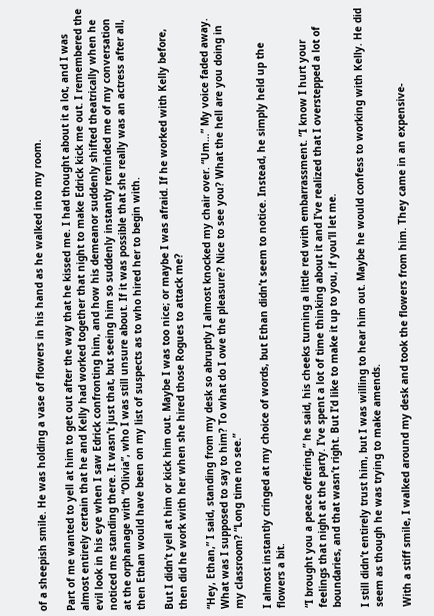of a sheepish smile. He was holding a vase of flowers in his hand as he walked into my room.

Part of me wanted to yell at him to get out after the way that he kissed me. I had thought about it a lot, and I was almost entirely certain that he and Kelly had worked together that night to make Edrick kick me out. I remembered the evil look in his eye when I saw Edrick confronting him, and how his demeanor suddenly shifted theatrically when he noticed me standing there. It wasn’t just that, but seeing him so suddenly instantly reminded me of my conversation at the orphanage with “Olivia”, who I was still unsure about. If it was possible that she really was an actress after all, then Ethan would have been on my list of suspects as to who hired her to begin with.

But I didn’t yell at him or kick him out. Maybe I was too nice; or maybe I was afraid. If he worked with Kelly before, then did he work with her when she hired those Rogues to attack me?

“Hey, Ethan,” I said, standing from my desk so abruptly I almost knocked my chair over. “Um…” My voice faded away. What was I supposed to say to him? To what do I owe the pleasure? Nice to see you? What the hell are you doing in my classroom? “Long time no see.”

I almost instantly cringed at my choice of words, but Ethan didn’t seem to notice. Instead, he simply held up the flowers a bit.

“I brought you a peace offering,” he said, his cheeks turning a little red with embarrassment. “I know I hurt your feelings that night at the party. I’ve spent a lot of time thinking about it and I’ve realized that I overstepped a lot of boundaries, and that wasn’t right. But I’d like to make it up to you, if you’ll let me.

I still didn’t entirely trust him, but I was willing to hear him out. Maybe he would confess to working with Kelly. He did seem as though he was trying to make amends.

With a stiff smile, I walked around my desk and took the flowers from him. They came in an expensive-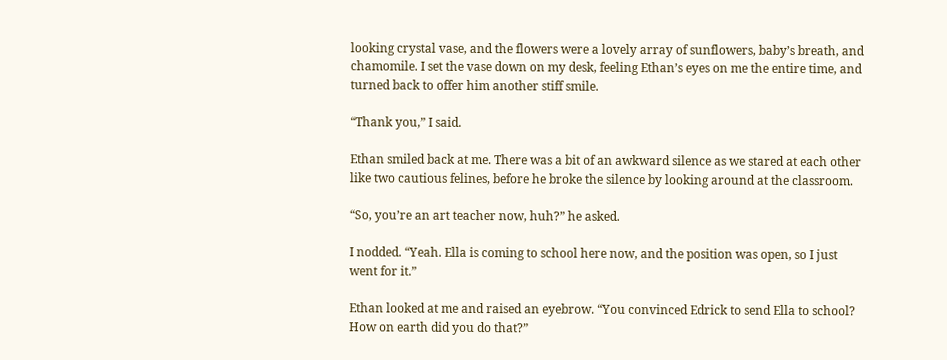looking crystal vase, and the flowers were a lovely array of sunflowers, baby’s breath, and chamomile. I set the vase down on my desk, feeling Ethan’s eyes on me the entire time, and turned back to offer him another stiff smile.

“Thank you,” I said.

Ethan smiled back at me. There was a bit of an awkward silence as we stared at each other like two cautious felines, before he broke the silence by looking around at the classroom.

“So, you’re an art teacher now, huh?” he asked.

I nodded. “Yeah. Ella is coming to school here now, and the position was open, so I just went for it.”

Ethan looked at me and raised an eyebrow. “You convinced Edrick to send Ella to school? How on earth did you do that?”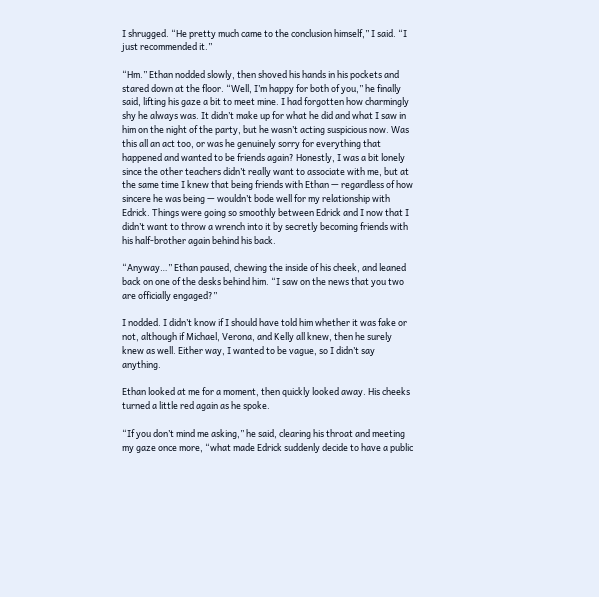I shrugged. “He pretty much came to the conclusion himself,” I said. “I just recommended it.”

“Hm.” Ethan nodded slowly, then shoved his hands in his pockets and stared down at the floor. “Well, I’m happy for both of you,” he finally said, lifting his gaze a bit to meet mine. I had forgotten how charmingly shy he always was. It didn’t make up for what he did and what I saw in him on the night of the party, but he wasn’t acting suspicious now. Was this all an act too, or was he genuinely sorry for everything that happened and wanted to be friends again? Honestly, I was a bit lonely since the other teachers didn’t really want to associate with me, but at the same time I knew that being friends with Ethan — regardless of how sincere he was being — wouldn’t bode well for my relationship with Edrick. Things were going so smoothly between Edrick and I now that I didn’t want to throw a wrench into it by secretly becoming friends with his half-brother again behind his back.

“Anyway…” Ethan paused, chewing the inside of his cheek, and leaned back on one of the desks behind him. “I saw on the news that you two are officially engaged?”

I nodded. I didn’t know if I should have told him whether it was fake or not, although if Michael, Verona, and Kelly all knew, then he surely knew as well. Either way, I wanted to be vague, so I didn’t say anything.

Ethan looked at me for a moment, then quickly looked away. His cheeks turned a little red again as he spoke.

“If you don’t mind me asking,” he said, clearing his throat and meeting my gaze once more, “what made Edrick suddenly decide to have a public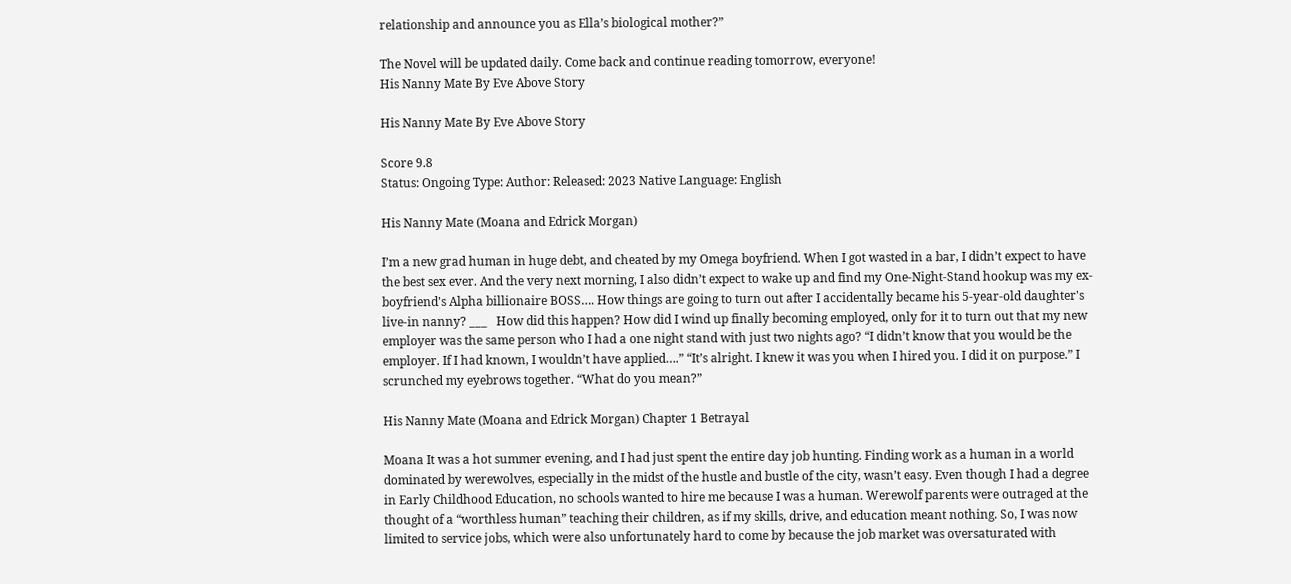relationship and announce you as Ella’s biological mother?”

The Novel will be updated daily. Come back and continue reading tomorrow, everyone!
His Nanny Mate By Eve Above Story

His Nanny Mate By Eve Above Story

Score 9.8
Status: Ongoing Type: Author: Released: 2023 Native Language: English

His Nanny Mate (Moana and Edrick Morgan)

I’m a new grad human in huge debt, and cheated by my Omega boyfriend. When I got wasted in a bar, I didn’t expect to have the best sex ever. And the very next morning, I also didn’t expect to wake up and find my One-Night-Stand hookup was my ex-boyfriend's Alpha billionaire BOSS…. How things are going to turn out after I accidentally became his 5-year-old daughter's live-in nanny? ___   How did this happen? How did I wind up finally becoming employed, only for it to turn out that my new employer was the same person who I had a one night stand with just two nights ago? “I didn’t know that you would be the employer. If I had known, I wouldn’t have applied….” “It’s alright. I knew it was you when I hired you. I did it on purpose.” I scrunched my eyebrows together. “What do you mean?”

His Nanny Mate (Moana and Edrick Morgan) Chapter 1 Betrayal

Moana It was a hot summer evening, and I had just spent the entire day job hunting. Finding work as a human in a world dominated by werewolves, especially in the midst of the hustle and bustle of the city, wasn’t easy. Even though I had a degree in Early Childhood Education, no schools wanted to hire me because I was a human. Werewolf parents were outraged at the thought of a “worthless human” teaching their children, as if my skills, drive, and education meant nothing. So, I was now limited to service jobs, which were also unfortunately hard to come by because the job market was oversaturated with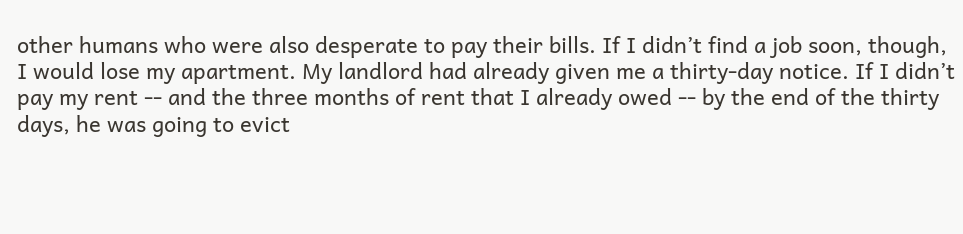other humans who were also desperate to pay their bills. If I didn’t find a job soon, though, I would lose my apartment. My landlord had already given me a thirty-day notice. If I didn’t pay my rent -- and the three months of rent that I already owed -- by the end of the thirty days, he was going to evict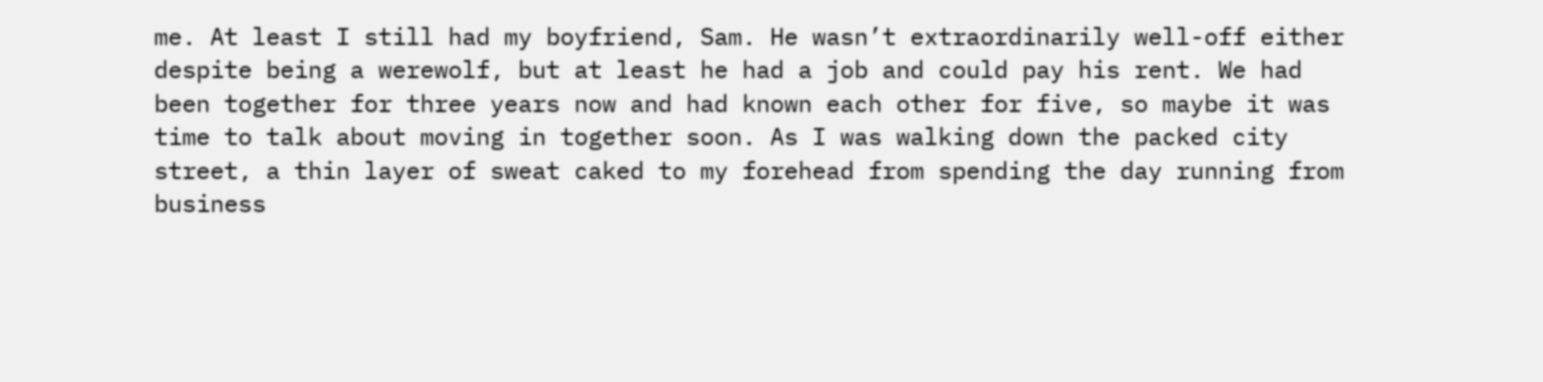me. At least I still had my boyfriend, Sam. He wasn’t extraordinarily well-off either despite being a werewolf, but at least he had a job and could pay his rent. We had been together for three years now and had known each other for five, so maybe it was time to talk about moving in together soon. As I was walking down the packed city street, a thin layer of sweat caked to my forehead from spending the day running from business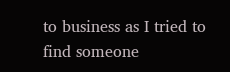to business as I tried to find someone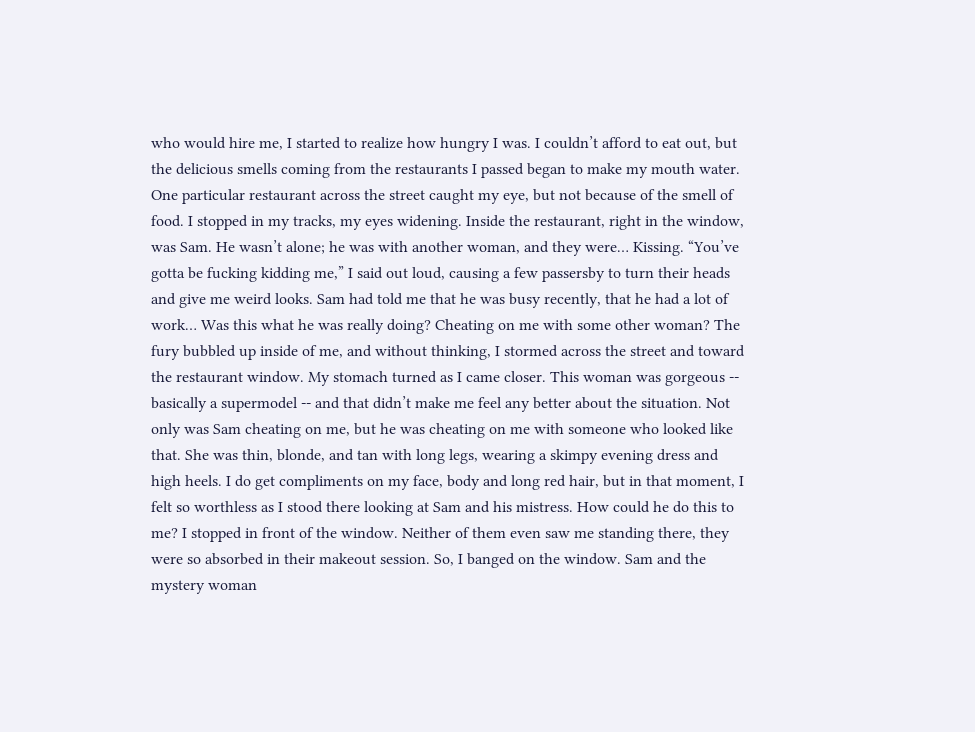who would hire me, I started to realize how hungry I was. I couldn’t afford to eat out, but the delicious smells coming from the restaurants I passed began to make my mouth water. One particular restaurant across the street caught my eye, but not because of the smell of food. I stopped in my tracks, my eyes widening. Inside the restaurant, right in the window, was Sam. He wasn’t alone; he was with another woman, and they were… Kissing. “You’ve gotta be fucking kidding me,” I said out loud, causing a few passersby to turn their heads and give me weird looks. Sam had told me that he was busy recently, that he had a lot of work… Was this what he was really doing? Cheating on me with some other woman? The fury bubbled up inside of me, and without thinking, I stormed across the street and toward the restaurant window. My stomach turned as I came closer. This woman was gorgeous -- basically a supermodel -- and that didn’t make me feel any better about the situation. Not only was Sam cheating on me, but he was cheating on me with someone who looked like that. She was thin, blonde, and tan with long legs, wearing a skimpy evening dress and high heels. I do get compliments on my face, body and long red hair, but in that moment, I felt so worthless as I stood there looking at Sam and his mistress. How could he do this to me? I stopped in front of the window. Neither of them even saw me standing there, they were so absorbed in their makeout session. So, I banged on the window. Sam and the mystery woman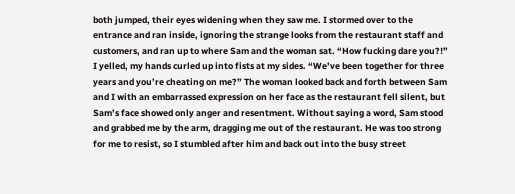both jumped, their eyes widening when they saw me. I stormed over to the entrance and ran inside, ignoring the strange looks from the restaurant staff and customers, and ran up to where Sam and the woman sat. “How fucking dare you?!” I yelled, my hands curled up into fists at my sides. “We’ve been together for three years and you’re cheating on me?” The woman looked back and forth between Sam and I with an embarrassed expression on her face as the restaurant fell silent, but Sam’s face showed only anger and resentment. Without saying a word, Sam stood and grabbed me by the arm, dragging me out of the restaurant. He was too strong for me to resist, so I stumbled after him and back out into the busy street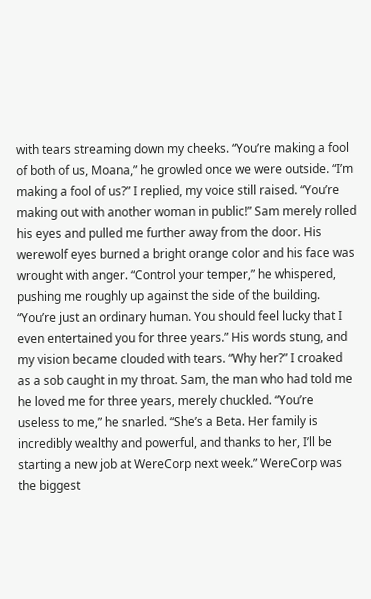with tears streaming down my cheeks. “You’re making a fool of both of us, Moana,” he growled once we were outside. “I’m making a fool of us?” I replied, my voice still raised. “You’re making out with another woman in public!” Sam merely rolled his eyes and pulled me further away from the door. His werewolf eyes burned a bright orange color and his face was wrought with anger. “Control your temper,” he whispered, pushing me roughly up against the side of the building. “You’re just an ordinary human. You should feel lucky that I even entertained you for three years.” His words stung, and my vision became clouded with tears. “Why her?” I croaked as a sob caught in my throat. Sam, the man who had told me he loved me for three years, merely chuckled. “You’re useless to me,” he snarled. “She’s a Beta. Her family is incredibly wealthy and powerful, and thanks to her, I’ll be starting a new job at WereCorp next week.” WereCorp was the biggest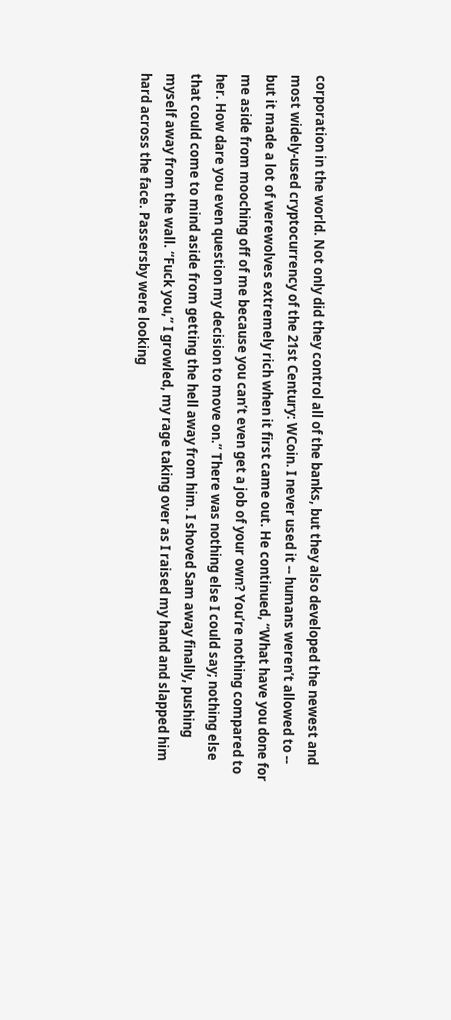corporation in the world. Not only did they control all of the banks, but they also developed the newest and most widely-used cryptocurrency of the 21st Century: WCoin. I never used it -- humans weren’t allowed to -- but it made a lot of werewolves extremely rich when it first came out. He continued, “What have you done for me aside from mooching off of me because you can’t even get a job of your own? You’re nothing compared to her. How dare you even question my decision to move on.” There was nothing else I could say; nothing else that could come to mind aside from getting the hell away from him. I shoved Sam away finally, pushing myself away from the wall. “Fuck you,” I growled, my rage taking over as I raised my hand and slapped him hard across the face. Passersby were looking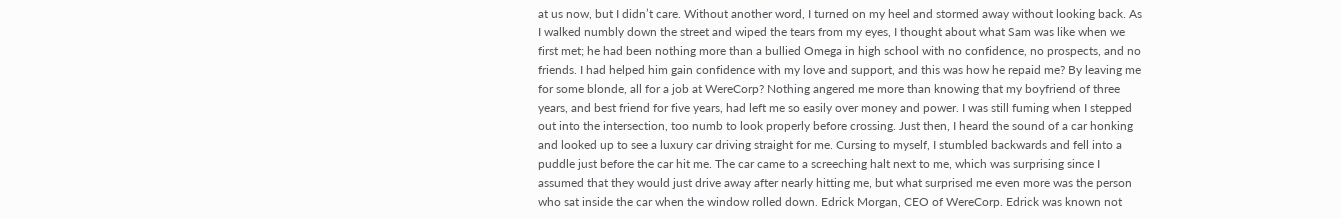at us now, but I didn’t care. Without another word, I turned on my heel and stormed away without looking back. As I walked numbly down the street and wiped the tears from my eyes, I thought about what Sam was like when we first met; he had been nothing more than a bullied Omega in high school with no confidence, no prospects, and no friends. I had helped him gain confidence with my love and support, and this was how he repaid me? By leaving me for some blonde, all for a job at WereCorp? Nothing angered me more than knowing that my boyfriend of three years, and best friend for five years, had left me so easily over money and power. I was still fuming when I stepped out into the intersection, too numb to look properly before crossing. Just then, I heard the sound of a car honking and looked up to see a luxury car driving straight for me. Cursing to myself, I stumbled backwards and fell into a puddle just before the car hit me. The car came to a screeching halt next to me, which was surprising since I assumed that they would just drive away after nearly hitting me, but what surprised me even more was the person who sat inside the car when the window rolled down. Edrick Morgan, CEO of WereCorp. Edrick was known not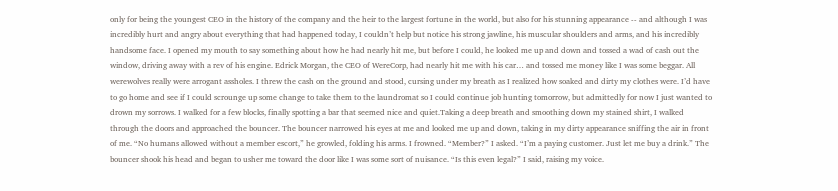only for being the youngest CEO in the history of the company and the heir to the largest fortune in the world, but also for his stunning appearance -- and although I was incredibly hurt and angry about everything that had happened today, I couldn’t help but notice his strong jawline, his muscular shoulders and arms, and his incredibly handsome face. I opened my mouth to say something about how he had nearly hit me, but before I could, he looked me up and down and tossed a wad of cash out the window, driving away with a rev of his engine. Edrick Morgan, the CEO of WereCorp, had nearly hit me with his car… and tossed me money like I was some beggar. All werewolves really were arrogant assholes. I threw the cash on the ground and stood, cursing under my breath as I realized how soaked and dirty my clothes were. I’d have to go home and see if I could scrounge up some change to take them to the laundromat so I could continue job hunting tomorrow, but admittedly for now I just wanted to drown my sorrows. I walked for a few blocks, finally spotting a bar that seemed nice and quiet.Taking a deep breath and smoothing down my stained shirt, I walked through the doors and approached the bouncer. The bouncer narrowed his eyes at me and looked me up and down, taking in my dirty appearance sniffing the air in front of me. “No humans allowed without a member escort,” he growled, folding his arms. I frowned. “Member?” I asked. “I’m a paying customer. Just let me buy a drink.” The bouncer shook his head and began to usher me toward the door like I was some sort of nuisance. “Is this even legal?” I said, raising my voice.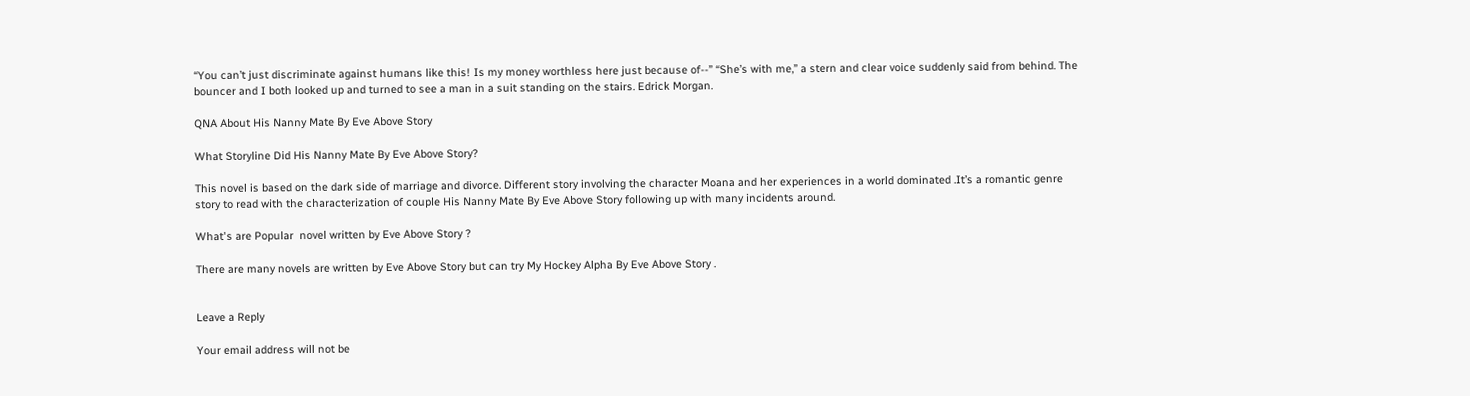“You can’t just discriminate against humans like this! Is my money worthless here just because of--” “She’s with me,” a stern and clear voice suddenly said from behind. The bouncer and I both looked up and turned to see a man in a suit standing on the stairs. Edrick Morgan.

QNA About His Nanny Mate By Eve Above Story

What Storyline Did His Nanny Mate By Eve Above Story?

This novel is based on the dark side of marriage and divorce. Different story involving the character Moana and her experiences in a world dominated .It’s a romantic genre story to read with the characterization of couple His Nanny Mate By Eve Above Story following up with many incidents around.

What's are Popular  novel written by Eve Above Story ?

There are many novels are written by Eve Above Story but can try My Hockey Alpha By Eve Above Story .


Leave a Reply

Your email address will not be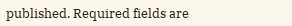published. Required fields are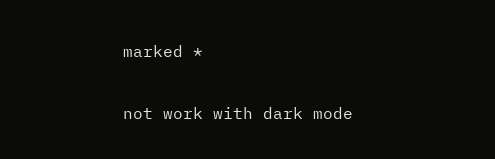marked *


not work with dark mode